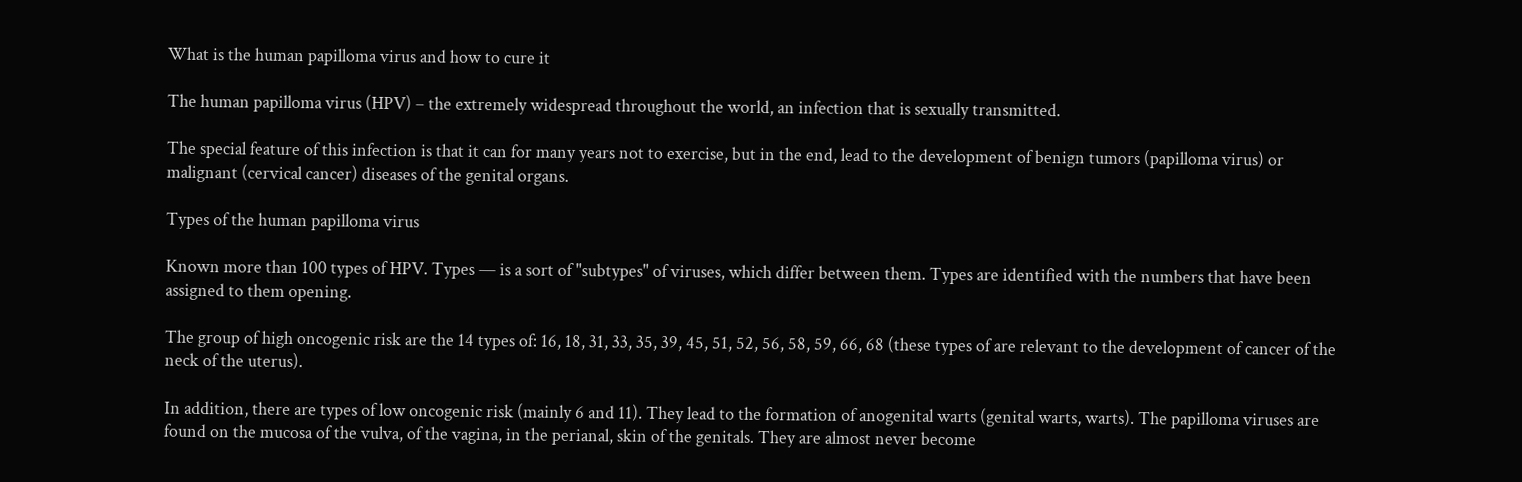What is the human papilloma virus and how to cure it

The human papilloma virus (HPV) – the extremely widespread throughout the world, an infection that is sexually transmitted.

The special feature of this infection is that it can for many years not to exercise, but in the end, lead to the development of benign tumors (papilloma virus) or malignant (cervical cancer) diseases of the genital organs.

Types of the human papilloma virus

Known more than 100 types of HPV. Types — is a sort of "subtypes" of viruses, which differ between them. Types are identified with the numbers that have been assigned to them opening.

The group of high oncogenic risk are the 14 types of: 16, 18, 31, 33, 35, 39, 45, 51, 52, 56, 58, 59, 66, 68 (these types of are relevant to the development of cancer of the neck of the uterus).

In addition, there are types of low oncogenic risk (mainly 6 and 11). They lead to the formation of anogenital warts (genital warts, warts). The papilloma viruses are found on the mucosa of the vulva, of the vagina, in the perianal, skin of the genitals. They are almost never become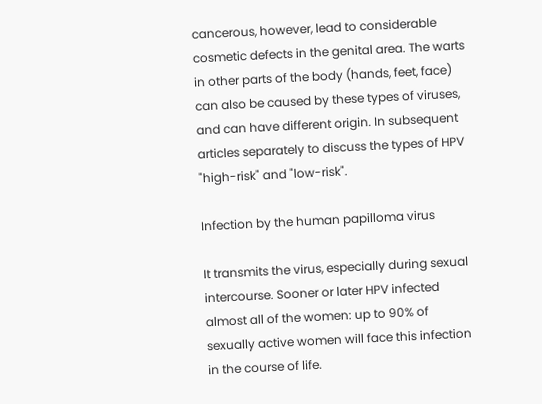cancerous, however, lead to considerable cosmetic defects in the genital area. The warts in other parts of the body (hands, feet, face) can also be caused by these types of viruses, and can have different origin. In subsequent articles separately to discuss the types of HPV "high-risk" and "low-risk".

Infection by the human papilloma virus

It transmits the virus, especially during sexual intercourse. Sooner or later HPV infected almost all of the women: up to 90% of sexually active women will face this infection in the course of life.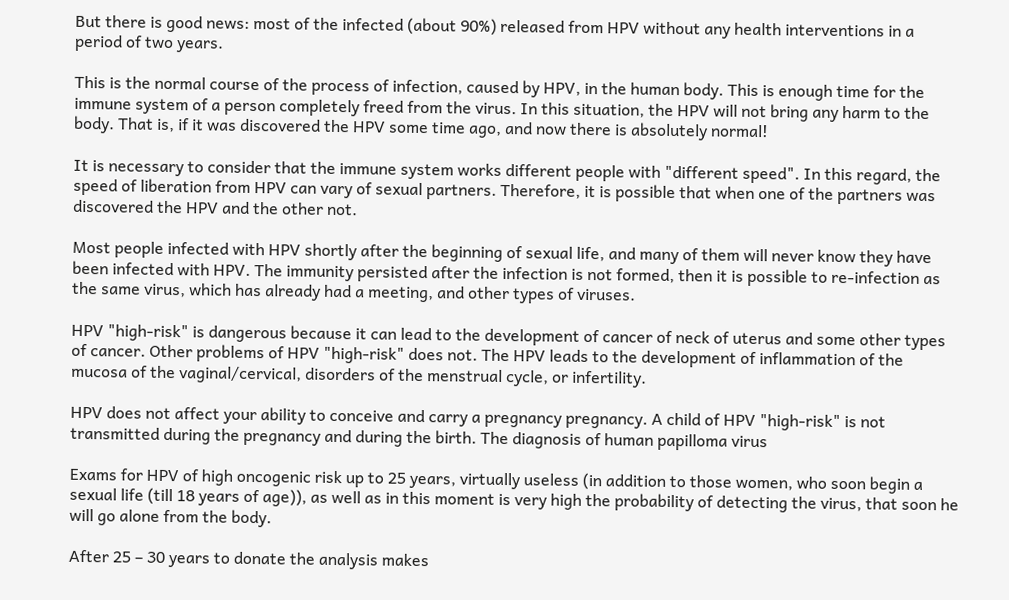But there is good news: most of the infected (about 90%) released from HPV without any health interventions in a period of two years.

This is the normal course of the process of infection, caused by HPV, in the human body. This is enough time for the immune system of a person completely freed from the virus. In this situation, the HPV will not bring any harm to the body. That is, if it was discovered the HPV some time ago, and now there is absolutely normal!

It is necessary to consider that the immune system works different people with "different speed". In this regard, the speed of liberation from HPV can vary of sexual partners. Therefore, it is possible that when one of the partners was discovered the HPV and the other not.

Most people infected with HPV shortly after the beginning of sexual life, and many of them will never know they have been infected with HPV. The immunity persisted after the infection is not formed, then it is possible to re-infection as the same virus, which has already had a meeting, and other types of viruses.

HPV "high-risk" is dangerous because it can lead to the development of cancer of neck of uterus and some other types of cancer. Other problems of HPV "high-risk" does not. The HPV leads to the development of inflammation of the mucosa of the vaginal/cervical, disorders of the menstrual cycle, or infertility.

HPV does not affect your ability to conceive and carry a pregnancy pregnancy. A child of HPV "high-risk" is not transmitted during the pregnancy and during the birth. The diagnosis of human papilloma virus

Exams for HPV of high oncogenic risk up to 25 years, virtually useless (in addition to those women, who soon begin a sexual life (till 18 years of age)), as well as in this moment is very high the probability of detecting the virus, that soon he will go alone from the body.

After 25 – 30 years to donate the analysis makes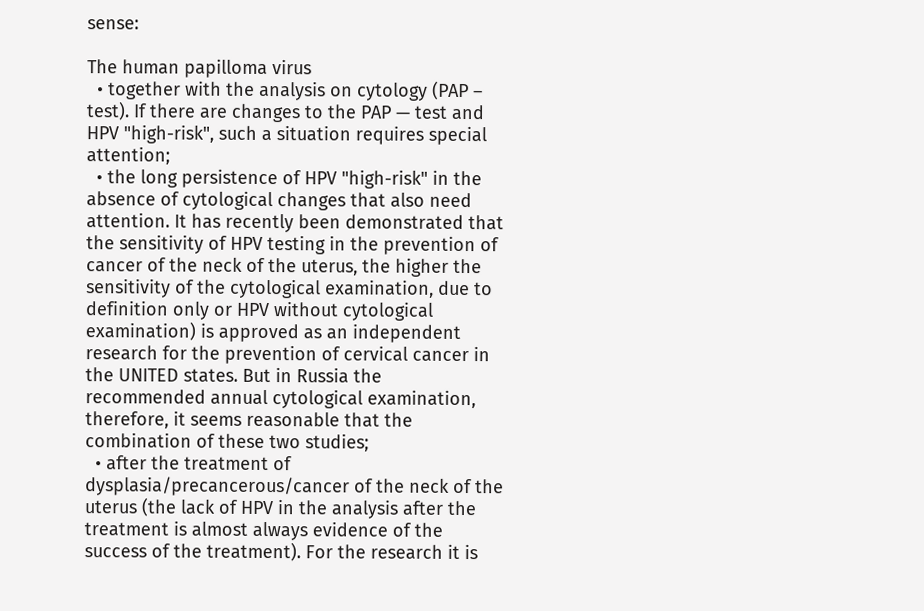sense:

The human papilloma virus
  • together with the analysis on cytology (PAP – test). If there are changes to the PAP — test and HPV "high-risk", such a situation requires special attention;
  • the long persistence of HPV "high-risk" in the absence of cytological changes that also need attention. It has recently been demonstrated that the sensitivity of HPV testing in the prevention of cancer of the neck of the uterus, the higher the sensitivity of the cytological examination, due to definition only or HPV without cytological examination) is approved as an independent research for the prevention of cervical cancer in the UNITED states. But in Russia the recommended annual cytological examination, therefore, it seems reasonable that the combination of these two studies;
  • after the treatment of dysplasia/precancerous/cancer of the neck of the uterus (the lack of HPV in the analysis after the treatment is almost always evidence of the success of the treatment). For the research it is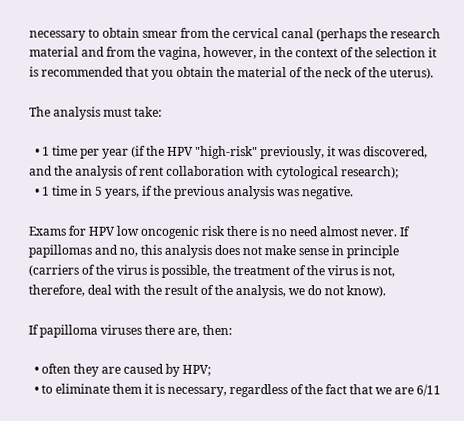necessary to obtain smear from the cervical canal (perhaps the research material and from the vagina, however, in the context of the selection it is recommended that you obtain the material of the neck of the uterus).

The analysis must take:

  • 1 time per year (if the HPV "high-risk" previously, it was discovered, and the analysis of rent collaboration with cytological research);
  • 1 time in 5 years, if the previous analysis was negative.

Exams for HPV low oncogenic risk there is no need almost never. If papillomas and no, this analysis does not make sense in principle (carriers of the virus is possible, the treatment of the virus is not, therefore, deal with the result of the analysis, we do not know).

If papilloma viruses there are, then:

  • often they are caused by HPV;
  • to eliminate them it is necessary, regardless of the fact that we are 6/11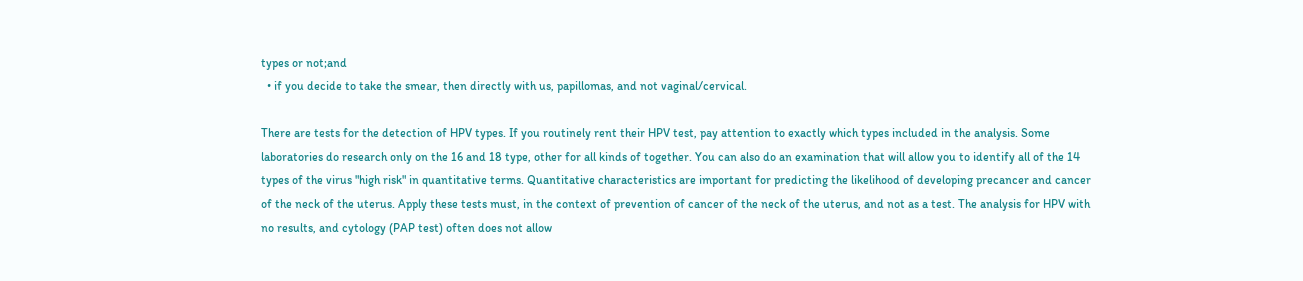types or not;and
  • if you decide to take the smear, then directly with us, papillomas, and not vaginal/cervical.

There are tests for the detection of HPV types. If you routinely rent their HPV test, pay attention to exactly which types included in the analysis. Some laboratories do research only on the 16 and 18 type, other for all kinds of together. You can also do an examination that will allow you to identify all of the 14 types of the virus "high risk" in quantitative terms. Quantitative characteristics are important for predicting the likelihood of developing precancer and cancer of the neck of the uterus. Apply these tests must, in the context of prevention of cancer of the neck of the uterus, and not as a test. The analysis for HPV with no results, and cytology (PAP test) often does not allow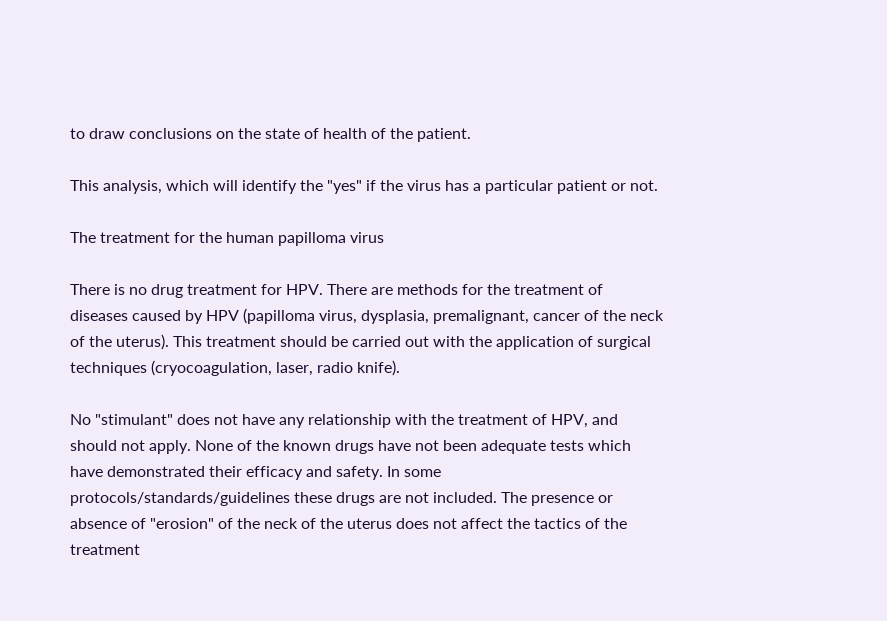to draw conclusions on the state of health of the patient.

This analysis, which will identify the "yes" if the virus has a particular patient or not.

The treatment for the human papilloma virus

There is no drug treatment for HPV. There are methods for the treatment of diseases caused by HPV (papilloma virus, dysplasia, premalignant, cancer of the neck of the uterus). This treatment should be carried out with the application of surgical techniques (cryocoagulation, laser, radio knife).

No "stimulant" does not have any relationship with the treatment of HPV, and should not apply. None of the known drugs have not been adequate tests which have demonstrated their efficacy and safety. In some protocols/standards/guidelines these drugs are not included. The presence or absence of "erosion" of the neck of the uterus does not affect the tactics of the treatment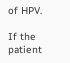of HPV.

If the patient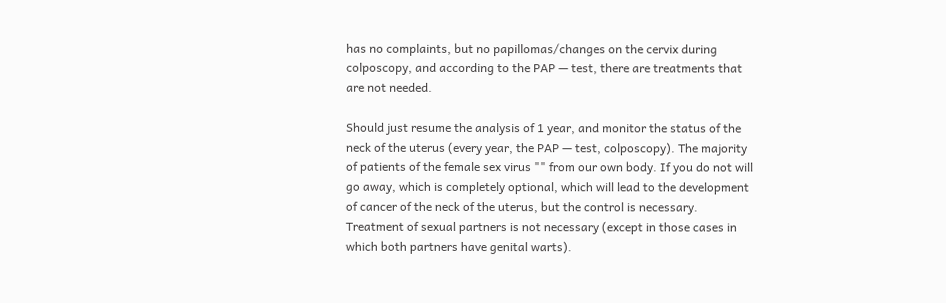has no complaints, but no papillomas/changes on the cervix during colposcopy, and according to the PAP — test, there are treatments that are not needed.

Should just resume the analysis of 1 year, and monitor the status of the neck of the uterus (every year, the PAP — test, colposcopy). The majority of patients of the female sex virus "" from our own body. If you do not will go away, which is completely optional, which will lead to the development of cancer of the neck of the uterus, but the control is necessary. Treatment of sexual partners is not necessary (except in those cases in which both partners have genital warts).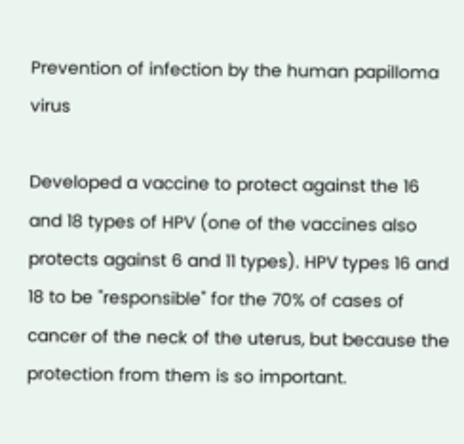Prevention of infection by the human papilloma virus

Developed a vaccine to protect against the 16 and 18 types of HPV (one of the vaccines also protects against 6 and 11 types). HPV types 16 and 18 to be "responsible" for the 70% of cases of cancer of the neck of the uterus, but because the protection from them is so important.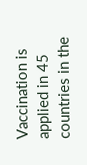Vaccination is applied in 45 countries in the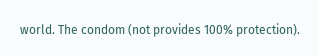world. The condom (not provides 100% protection).